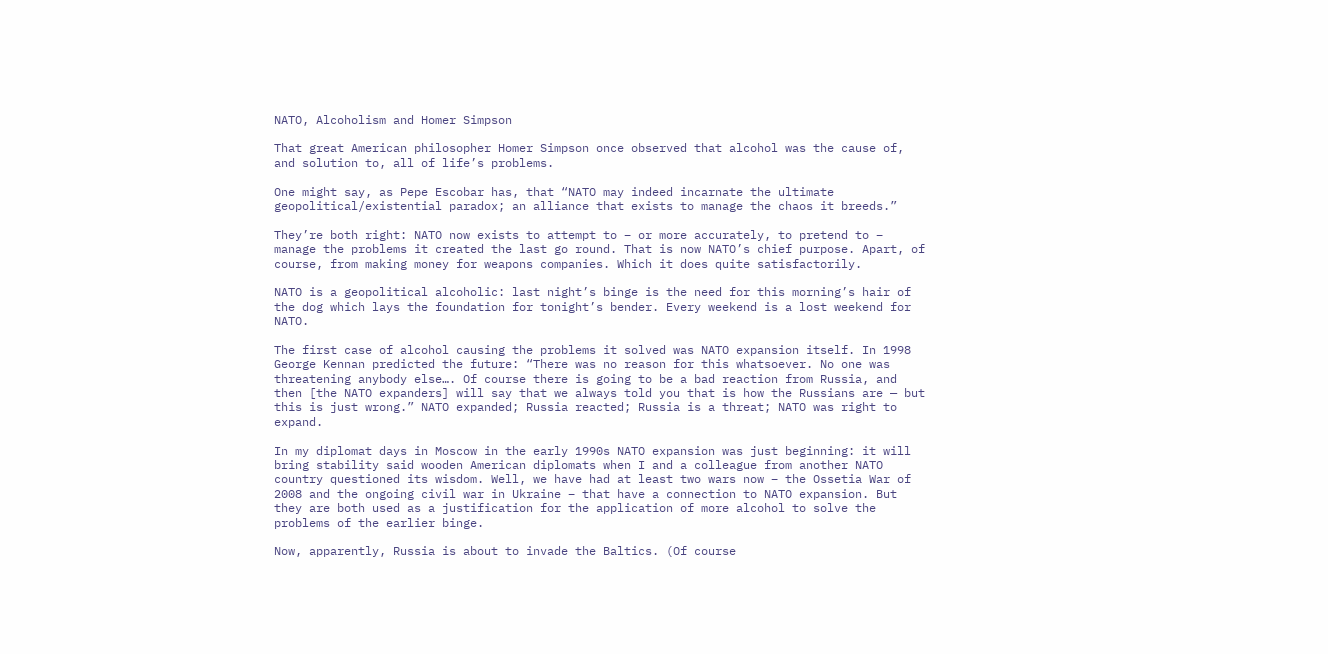NATO, Alcoholism and Homer Simpson

That great American philosopher Homer Simpson once observed that alcohol was the cause of, and solution to, all of life’s problems.

One might say, as Pepe Escobar has, that “NATO may indeed incarnate the ultimate geopolitical/existential paradox; an alliance that exists to manage the chaos it breeds.”

They’re both right: NATO now exists to attempt to – or more accurately, to pretend to – manage the problems it created the last go round. That is now NATO’s chief purpose. Apart, of course, from making money for weapons companies. Which it does quite satisfactorily.

NATO is a geopolitical alcoholic: last night’s binge is the need for this morning’s hair of the dog which lays the foundation for tonight’s bender. Every weekend is a lost weekend for NATO.

The first case of alcohol causing the problems it solved was NATO expansion itself. In 1998 George Kennan predicted the future: “There was no reason for this whatsoever. No one was threatening anybody else…. Of course there is going to be a bad reaction from Russia, and then [the NATO expanders] will say that we always told you that is how the Russians are — but this is just wrong.” NATO expanded; Russia reacted; Russia is a threat; NATO was right to expand.

In my diplomat days in Moscow in the early 1990s NATO expansion was just beginning: it will bring stability said wooden American diplomats when I and a colleague from another NATO country questioned its wisdom. Well, we have had at least two wars now – the Ossetia War of 2008 and the ongoing civil war in Ukraine – that have a connection to NATO expansion. But they are both used as a justification for the application of more alcohol to solve the problems of the earlier binge.

Now, apparently, Russia is about to invade the Baltics. (Of course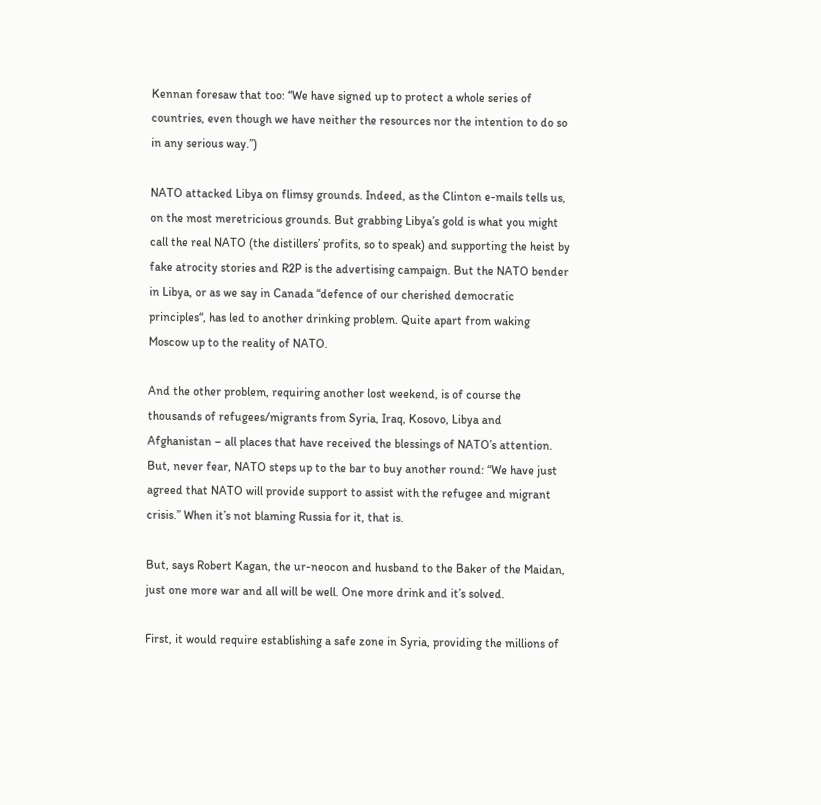Kennan foresaw that too: “We have signed up to protect a whole series of countries, even though we have neither the resources nor the intention to do so in any serious way.”)

NATO attacked Libya on flimsy grounds. Indeed, as the Clinton e-mails tells us, on the most meretricious grounds. But grabbing Libya’s gold is what you might call the real NATO (the distillers’ profits, so to speak) and supporting the heist by fake atrocity stories and R2P is the advertising campaign. But the NATO bender in Libya, or as we say in Canada “defence of our cherished democratic principles“, has led to another drinking problem. Quite apart from waking Moscow up to the reality of NATO.

And the other problem, requiring another lost weekend, is of course the thousands of refugees/migrants from Syria, Iraq, Kosovo, Libya and Afghanistan – all places that have received the blessings of NATO’s attention. But, never fear, NATO steps up to the bar to buy another round: “We have just agreed that NATO will provide support to assist with the refugee and migrant crisis.” When it’s not blaming Russia for it, that is.

But, says Robert Kagan, the ur-neocon and husband to the Baker of the Maidan, just one more war and all will be well. One more drink and it’s solved.

First, it would require establishing a safe zone in Syria, providing the millions of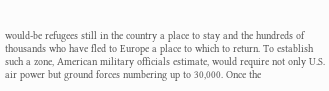would-be refugees still in the country a place to stay and the hundreds of thousands who have fled to Europe a place to which to return. To establish such a zone, American military officials estimate, would require not only U.S. air power but ground forces numbering up to 30,000. Once the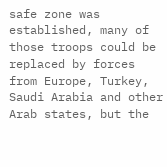safe zone was established, many of those troops could be replaced by forces from Europe, Turkey, Saudi Arabia and other Arab states, but the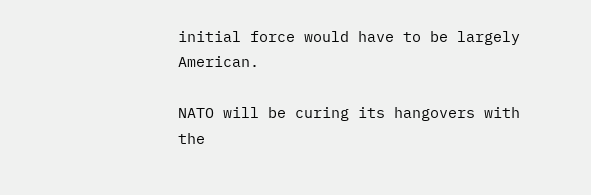initial force would have to be largely American.

NATO will be curing its hangovers with the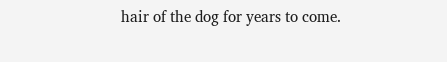hair of the dog for years to come.